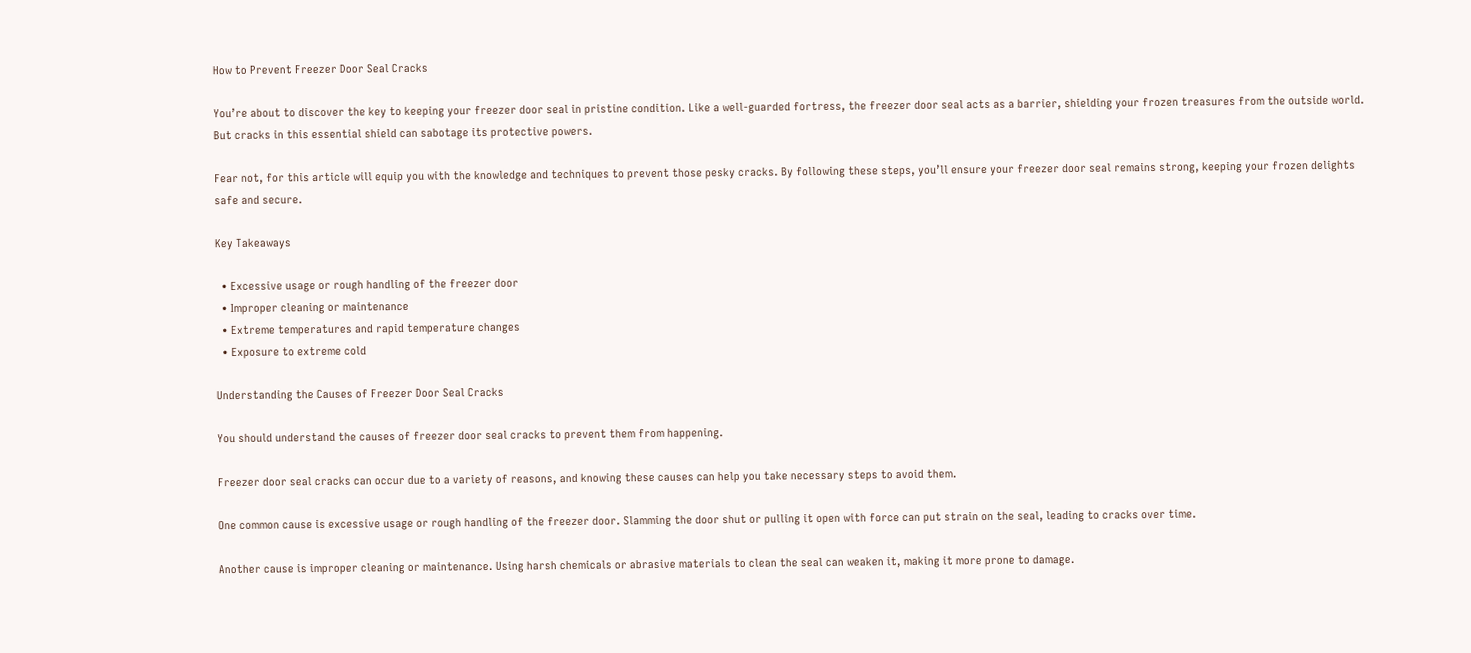How to Prevent Freezer Door Seal Cracks

You’re about to discover the key to keeping your freezer door seal in pristine condition. Like a well-guarded fortress, the freezer door seal acts as a barrier, shielding your frozen treasures from the outside world. But cracks in this essential shield can sabotage its protective powers.

Fear not, for this article will equip you with the knowledge and techniques to prevent those pesky cracks. By following these steps, you’ll ensure your freezer door seal remains strong, keeping your frozen delights safe and secure.

Key Takeaways

  • Excessive usage or rough handling of the freezer door
  • Improper cleaning or maintenance
  • Extreme temperatures and rapid temperature changes
  • Exposure to extreme cold

Understanding the Causes of Freezer Door Seal Cracks

You should understand the causes of freezer door seal cracks to prevent them from happening.

Freezer door seal cracks can occur due to a variety of reasons, and knowing these causes can help you take necessary steps to avoid them.

One common cause is excessive usage or rough handling of the freezer door. Slamming the door shut or pulling it open with force can put strain on the seal, leading to cracks over time.

Another cause is improper cleaning or maintenance. Using harsh chemicals or abrasive materials to clean the seal can weaken it, making it more prone to damage.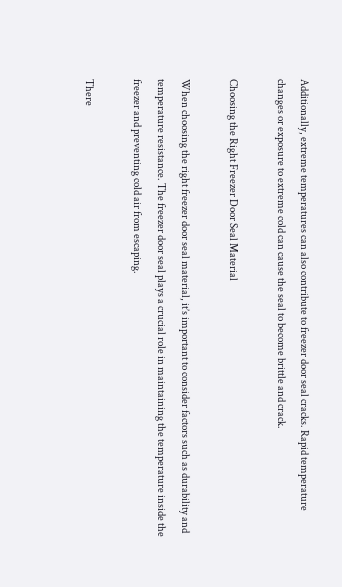Additionally, extreme temperatures can also contribute to freezer door seal cracks. Rapid temperature changes or exposure to extreme cold can cause the seal to become brittle and crack.

Choosing the Right Freezer Door Seal Material

When choosing the right freezer door seal material, it’s important to consider factors such as durability and temperature resistance. The freezer door seal plays a crucial role in maintaining the temperature inside the freezer and preventing cold air from escaping.

There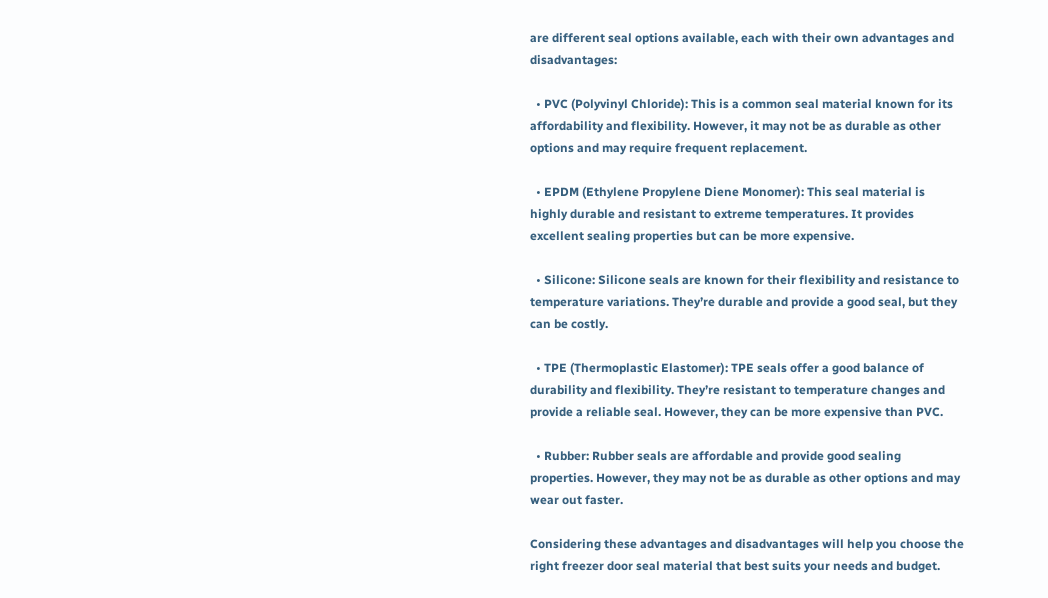are different seal options available, each with their own advantages and disadvantages:

  • PVC (Polyvinyl Chloride): This is a common seal material known for its affordability and flexibility. However, it may not be as durable as other options and may require frequent replacement.

  • EPDM (Ethylene Propylene Diene Monomer): This seal material is highly durable and resistant to extreme temperatures. It provides excellent sealing properties but can be more expensive.

  • Silicone: Silicone seals are known for their flexibility and resistance to temperature variations. They’re durable and provide a good seal, but they can be costly.

  • TPE (Thermoplastic Elastomer): TPE seals offer a good balance of durability and flexibility. They’re resistant to temperature changes and provide a reliable seal. However, they can be more expensive than PVC.

  • Rubber: Rubber seals are affordable and provide good sealing properties. However, they may not be as durable as other options and may wear out faster.

Considering these advantages and disadvantages will help you choose the right freezer door seal material that best suits your needs and budget.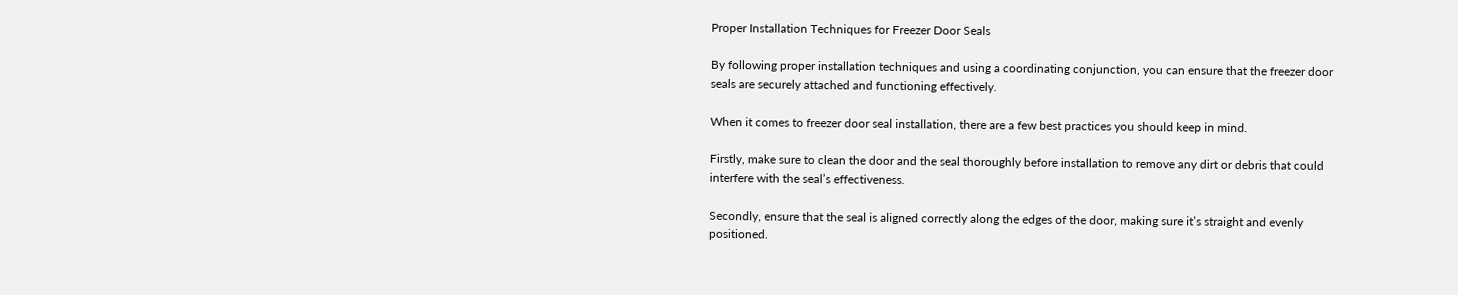Proper Installation Techniques for Freezer Door Seals

By following proper installation techniques and using a coordinating conjunction, you can ensure that the freezer door seals are securely attached and functioning effectively.

When it comes to freezer door seal installation, there are a few best practices you should keep in mind.

Firstly, make sure to clean the door and the seal thoroughly before installation to remove any dirt or debris that could interfere with the seal’s effectiveness.

Secondly, ensure that the seal is aligned correctly along the edges of the door, making sure it’s straight and evenly positioned.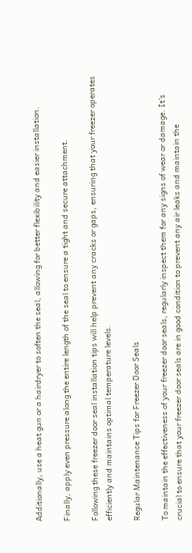Additionally, use a heat gun or a hairdryer to soften the seal, allowing for better flexibility and easier installation.

Finally, apply even pressure along the entire length of the seal to ensure a tight and secure attachment.

Following these freezer door seal installation tips will help prevent any cracks or gaps, ensuring that your freezer operates efficiently and maintains optimal temperature levels.

Regular Maintenance Tips for Freezer Door Seals

To maintain the effectiveness of your freezer door seals, regularly inspect them for any signs of wear or damage. It’s crucial to ensure that your freezer door seals are in good condition to prevent any air leaks and maintain the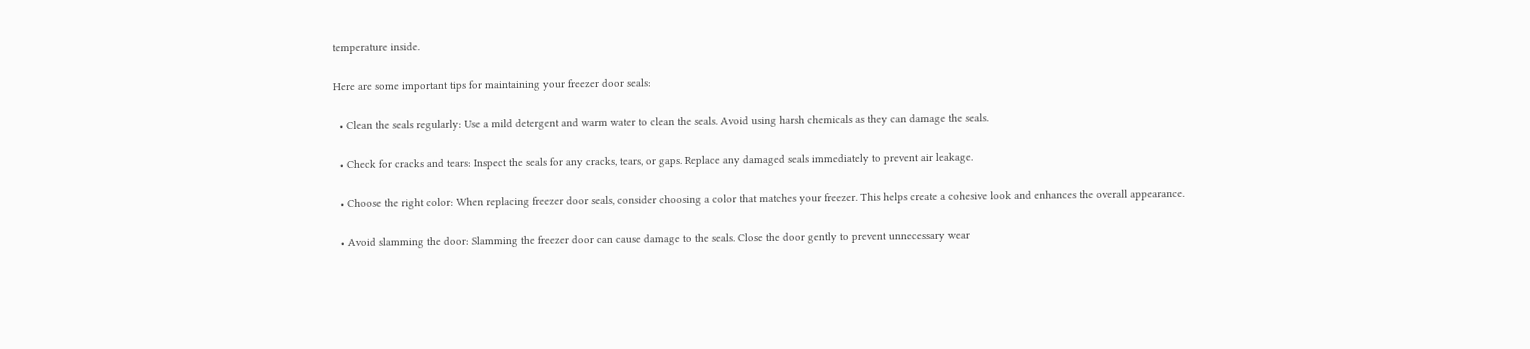temperature inside.

Here are some important tips for maintaining your freezer door seals:

  • Clean the seals regularly: Use a mild detergent and warm water to clean the seals. Avoid using harsh chemicals as they can damage the seals.

  • Check for cracks and tears: Inspect the seals for any cracks, tears, or gaps. Replace any damaged seals immediately to prevent air leakage.

  • Choose the right color: When replacing freezer door seals, consider choosing a color that matches your freezer. This helps create a cohesive look and enhances the overall appearance.

  • Avoid slamming the door: Slamming the freezer door can cause damage to the seals. Close the door gently to prevent unnecessary wear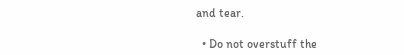and tear.

  • Do not overstuff the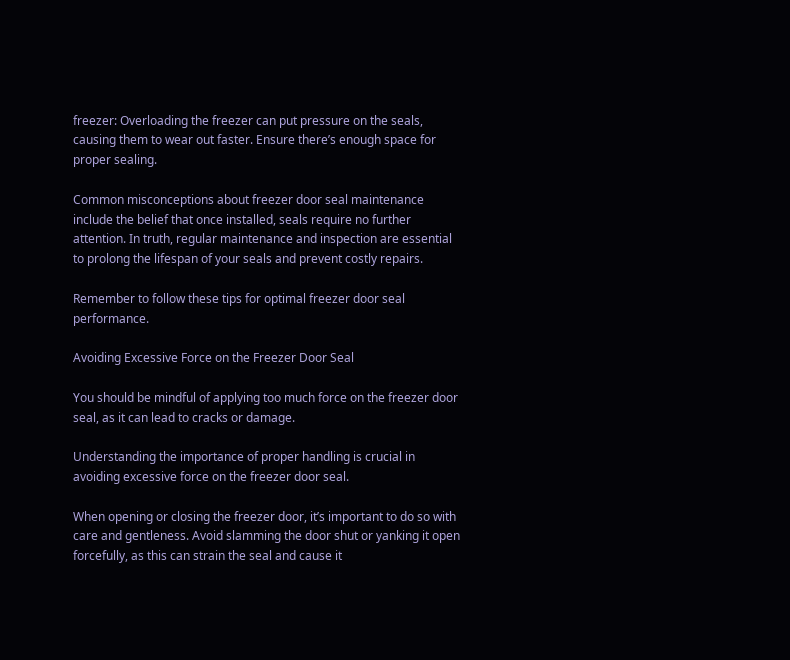freezer: Overloading the freezer can put pressure on the seals, causing them to wear out faster. Ensure there’s enough space for proper sealing.

Common misconceptions about freezer door seal maintenance include the belief that once installed, seals require no further attention. In truth, regular maintenance and inspection are essential to prolong the lifespan of your seals and prevent costly repairs.

Remember to follow these tips for optimal freezer door seal performance.

Avoiding Excessive Force on the Freezer Door Seal

You should be mindful of applying too much force on the freezer door seal, as it can lead to cracks or damage.

Understanding the importance of proper handling is crucial in avoiding excessive force on the freezer door seal.

When opening or closing the freezer door, it’s important to do so with care and gentleness. Avoid slamming the door shut or yanking it open forcefully, as this can strain the seal and cause it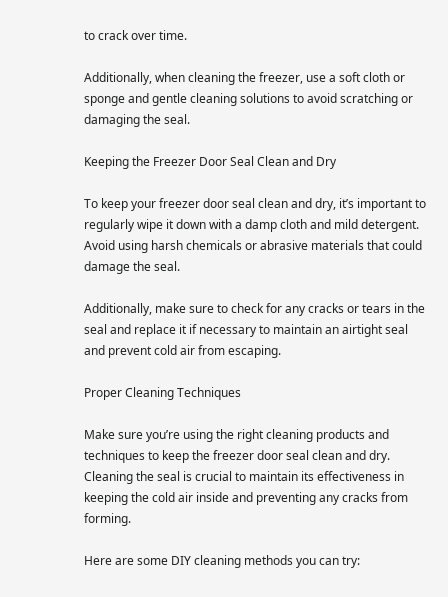to crack over time.

Additionally, when cleaning the freezer, use a soft cloth or sponge and gentle cleaning solutions to avoid scratching or damaging the seal.

Keeping the Freezer Door Seal Clean and Dry

To keep your freezer door seal clean and dry, it’s important to regularly wipe it down with a damp cloth and mild detergent. Avoid using harsh chemicals or abrasive materials that could damage the seal.

Additionally, make sure to check for any cracks or tears in the seal and replace it if necessary to maintain an airtight seal and prevent cold air from escaping.

Proper Cleaning Techniques

Make sure you’re using the right cleaning products and techniques to keep the freezer door seal clean and dry. Cleaning the seal is crucial to maintain its effectiveness in keeping the cold air inside and preventing any cracks from forming.

Here are some DIY cleaning methods you can try: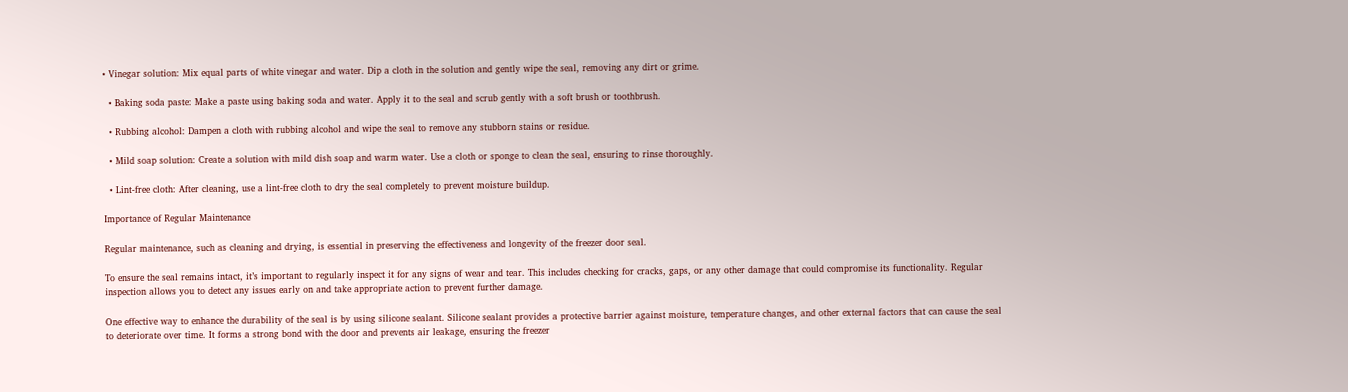• Vinegar solution: Mix equal parts of white vinegar and water. Dip a cloth in the solution and gently wipe the seal, removing any dirt or grime.

  • Baking soda paste: Make a paste using baking soda and water. Apply it to the seal and scrub gently with a soft brush or toothbrush.

  • Rubbing alcohol: Dampen a cloth with rubbing alcohol and wipe the seal to remove any stubborn stains or residue.

  • Mild soap solution: Create a solution with mild dish soap and warm water. Use a cloth or sponge to clean the seal, ensuring to rinse thoroughly.

  • Lint-free cloth: After cleaning, use a lint-free cloth to dry the seal completely to prevent moisture buildup.

Importance of Regular Maintenance

Regular maintenance, such as cleaning and drying, is essential in preserving the effectiveness and longevity of the freezer door seal.

To ensure the seal remains intact, it’s important to regularly inspect it for any signs of wear and tear. This includes checking for cracks, gaps, or any other damage that could compromise its functionality. Regular inspection allows you to detect any issues early on and take appropriate action to prevent further damage.

One effective way to enhance the durability of the seal is by using silicone sealant. Silicone sealant provides a protective barrier against moisture, temperature changes, and other external factors that can cause the seal to deteriorate over time. It forms a strong bond with the door and prevents air leakage, ensuring the freezer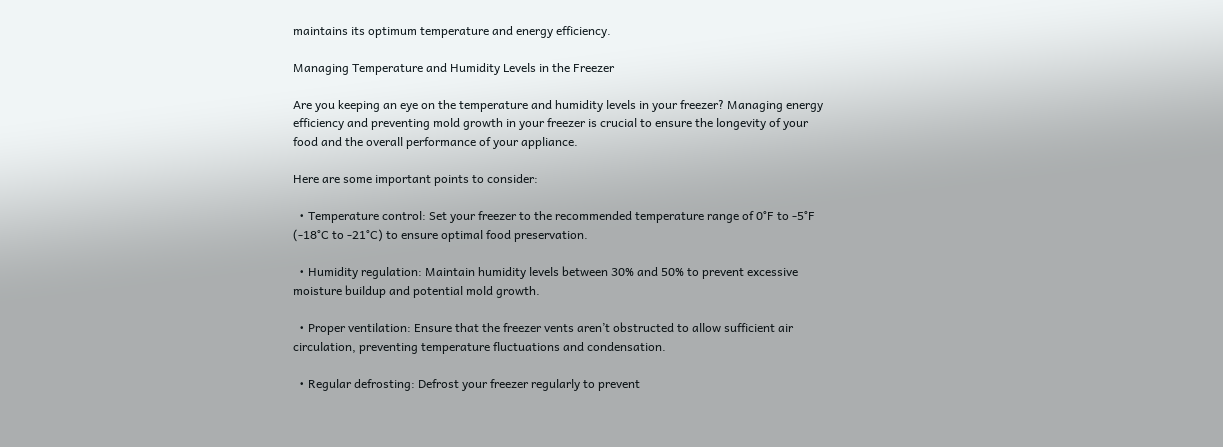maintains its optimum temperature and energy efficiency.

Managing Temperature and Humidity Levels in the Freezer

Are you keeping an eye on the temperature and humidity levels in your freezer? Managing energy efficiency and preventing mold growth in your freezer is crucial to ensure the longevity of your food and the overall performance of your appliance.

Here are some important points to consider:

  • Temperature control: Set your freezer to the recommended temperature range of 0°F to -5°F (-18°C to -21°C) to ensure optimal food preservation.

  • Humidity regulation: Maintain humidity levels between 30% and 50% to prevent excessive moisture buildup and potential mold growth.

  • Proper ventilation: Ensure that the freezer vents aren’t obstructed to allow sufficient air circulation, preventing temperature fluctuations and condensation.

  • Regular defrosting: Defrost your freezer regularly to prevent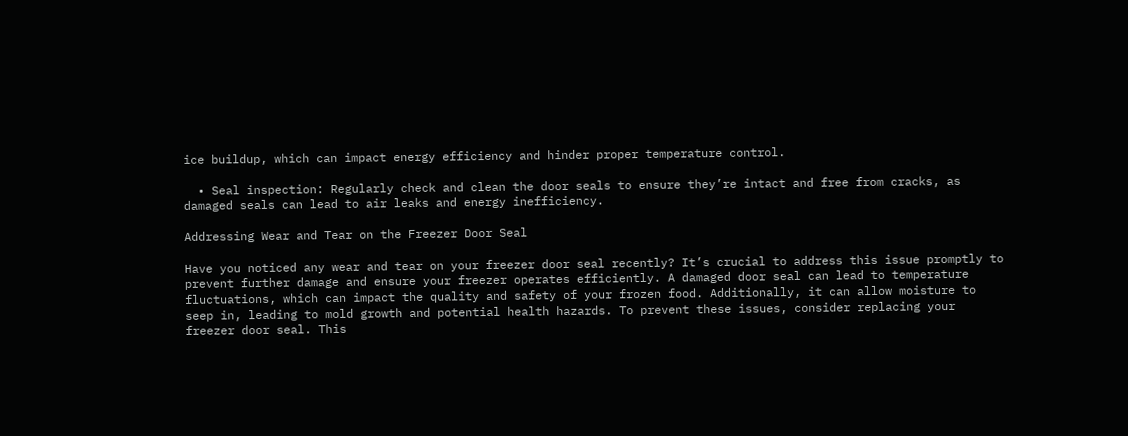ice buildup, which can impact energy efficiency and hinder proper temperature control.

  • Seal inspection: Regularly check and clean the door seals to ensure they’re intact and free from cracks, as damaged seals can lead to air leaks and energy inefficiency.

Addressing Wear and Tear on the Freezer Door Seal

Have you noticed any wear and tear on your freezer door seal recently? It’s crucial to address this issue promptly to prevent further damage and ensure your freezer operates efficiently. A damaged door seal can lead to temperature fluctuations, which can impact the quality and safety of your frozen food. Additionally, it can allow moisture to seep in, leading to mold growth and potential health hazards. To prevent these issues, consider replacing your freezer door seal. This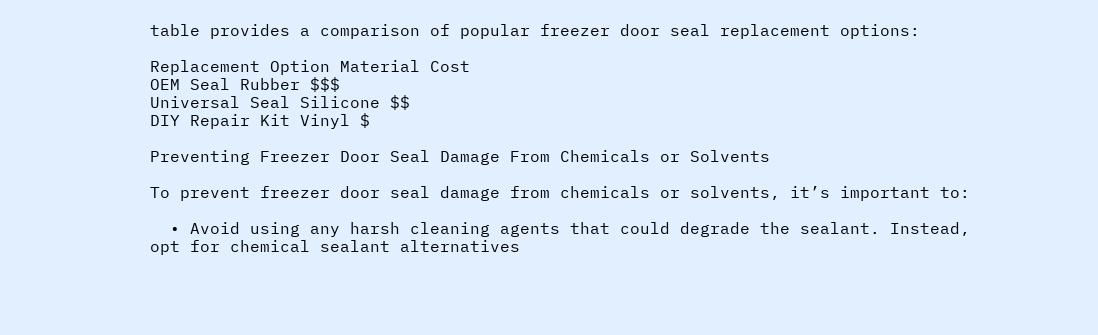table provides a comparison of popular freezer door seal replacement options:

Replacement Option Material Cost
OEM Seal Rubber $$$
Universal Seal Silicone $$
DIY Repair Kit Vinyl $

Preventing Freezer Door Seal Damage From Chemicals or Solvents

To prevent freezer door seal damage from chemicals or solvents, it’s important to:

  • Avoid using any harsh cleaning agents that could degrade the sealant. Instead, opt for chemical sealant alternatives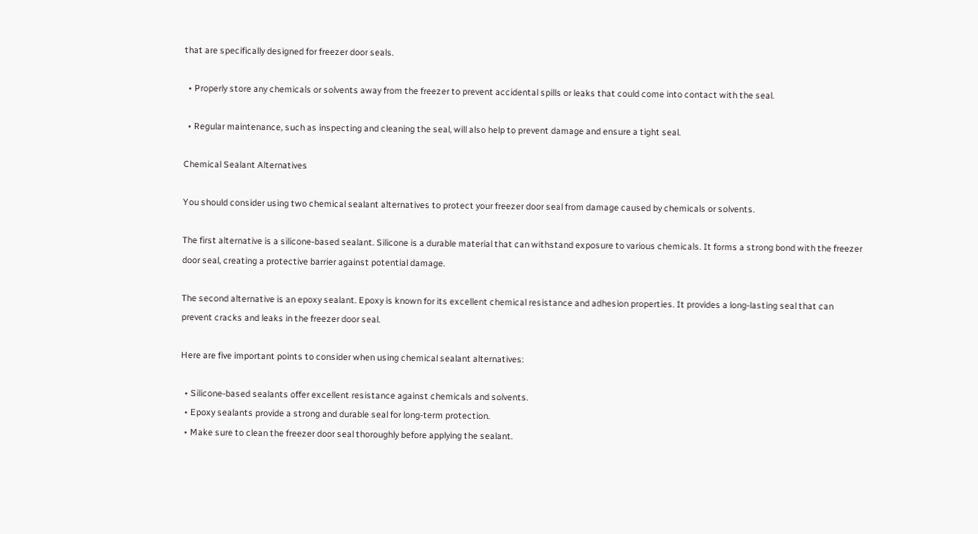that are specifically designed for freezer door seals.

  • Properly store any chemicals or solvents away from the freezer to prevent accidental spills or leaks that could come into contact with the seal.

  • Regular maintenance, such as inspecting and cleaning the seal, will also help to prevent damage and ensure a tight seal.

Chemical Sealant Alternatives

You should consider using two chemical sealant alternatives to protect your freezer door seal from damage caused by chemicals or solvents.

The first alternative is a silicone-based sealant. Silicone is a durable material that can withstand exposure to various chemicals. It forms a strong bond with the freezer door seal, creating a protective barrier against potential damage.

The second alternative is an epoxy sealant. Epoxy is known for its excellent chemical resistance and adhesion properties. It provides a long-lasting seal that can prevent cracks and leaks in the freezer door seal.

Here are five important points to consider when using chemical sealant alternatives:

  • Silicone-based sealants offer excellent resistance against chemicals and solvents.
  • Epoxy sealants provide a strong and durable seal for long-term protection.
  • Make sure to clean the freezer door seal thoroughly before applying the sealant.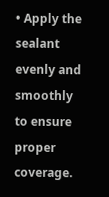• Apply the sealant evenly and smoothly to ensure proper coverage.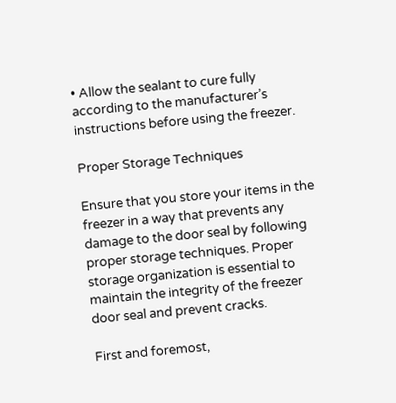• Allow the sealant to cure fully according to the manufacturer’s instructions before using the freezer.

Proper Storage Techniques

Ensure that you store your items in the freezer in a way that prevents any damage to the door seal by following proper storage techniques. Proper storage organization is essential to maintain the integrity of the freezer door seal and prevent cracks.

First and foremost,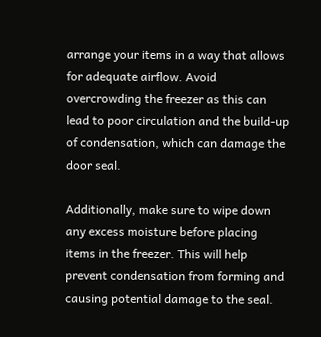arrange your items in a way that allows for adequate airflow. Avoid overcrowding the freezer as this can lead to poor circulation and the build-up of condensation, which can damage the door seal.

Additionally, make sure to wipe down any excess moisture before placing items in the freezer. This will help prevent condensation from forming and causing potential damage to the seal.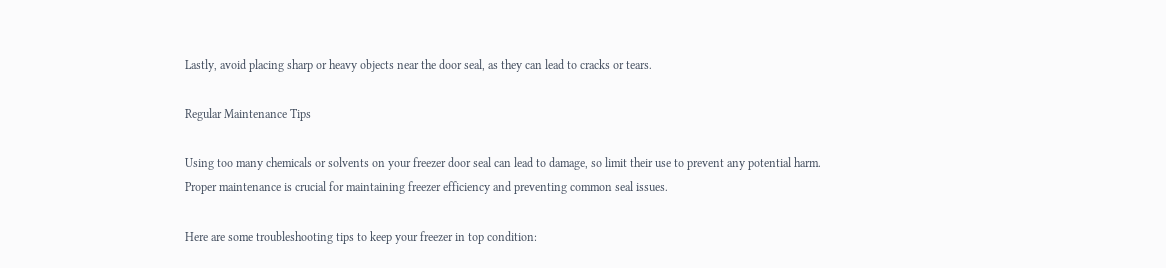Lastly, avoid placing sharp or heavy objects near the door seal, as they can lead to cracks or tears.

Regular Maintenance Tips

Using too many chemicals or solvents on your freezer door seal can lead to damage, so limit their use to prevent any potential harm. Proper maintenance is crucial for maintaining freezer efficiency and preventing common seal issues.

Here are some troubleshooting tips to keep your freezer in top condition: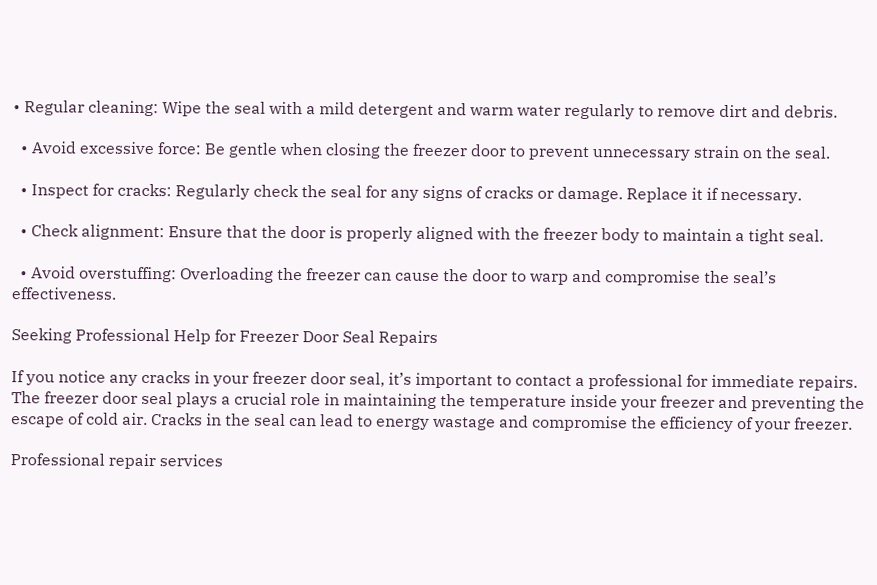• Regular cleaning: Wipe the seal with a mild detergent and warm water regularly to remove dirt and debris.

  • Avoid excessive force: Be gentle when closing the freezer door to prevent unnecessary strain on the seal.

  • Inspect for cracks: Regularly check the seal for any signs of cracks or damage. Replace it if necessary.

  • Check alignment: Ensure that the door is properly aligned with the freezer body to maintain a tight seal.

  • Avoid overstuffing: Overloading the freezer can cause the door to warp and compromise the seal’s effectiveness.

Seeking Professional Help for Freezer Door Seal Repairs

If you notice any cracks in your freezer door seal, it’s important to contact a professional for immediate repairs. The freezer door seal plays a crucial role in maintaining the temperature inside your freezer and preventing the escape of cold air. Cracks in the seal can lead to energy wastage and compromise the efficiency of your freezer.

Professional repair services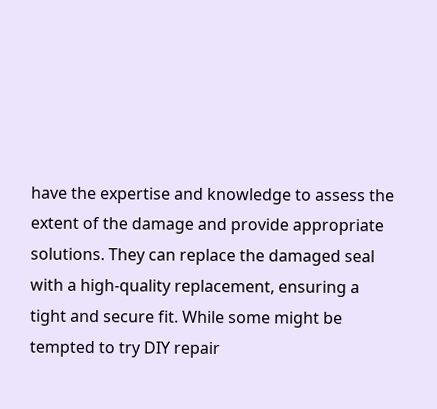have the expertise and knowledge to assess the extent of the damage and provide appropriate solutions. They can replace the damaged seal with a high-quality replacement, ensuring a tight and secure fit. While some might be tempted to try DIY repair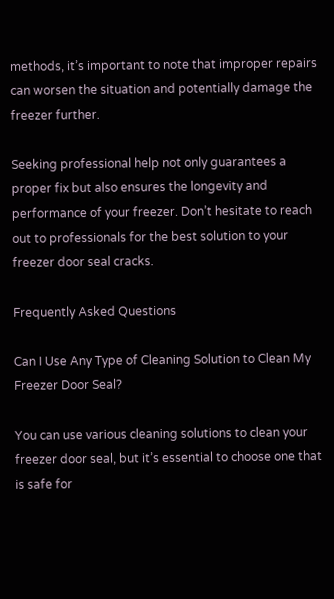methods, it’s important to note that improper repairs can worsen the situation and potentially damage the freezer further.

Seeking professional help not only guarantees a proper fix but also ensures the longevity and performance of your freezer. Don’t hesitate to reach out to professionals for the best solution to your freezer door seal cracks.

Frequently Asked Questions

Can I Use Any Type of Cleaning Solution to Clean My Freezer Door Seal?

You can use various cleaning solutions to clean your freezer door seal, but it’s essential to choose one that is safe for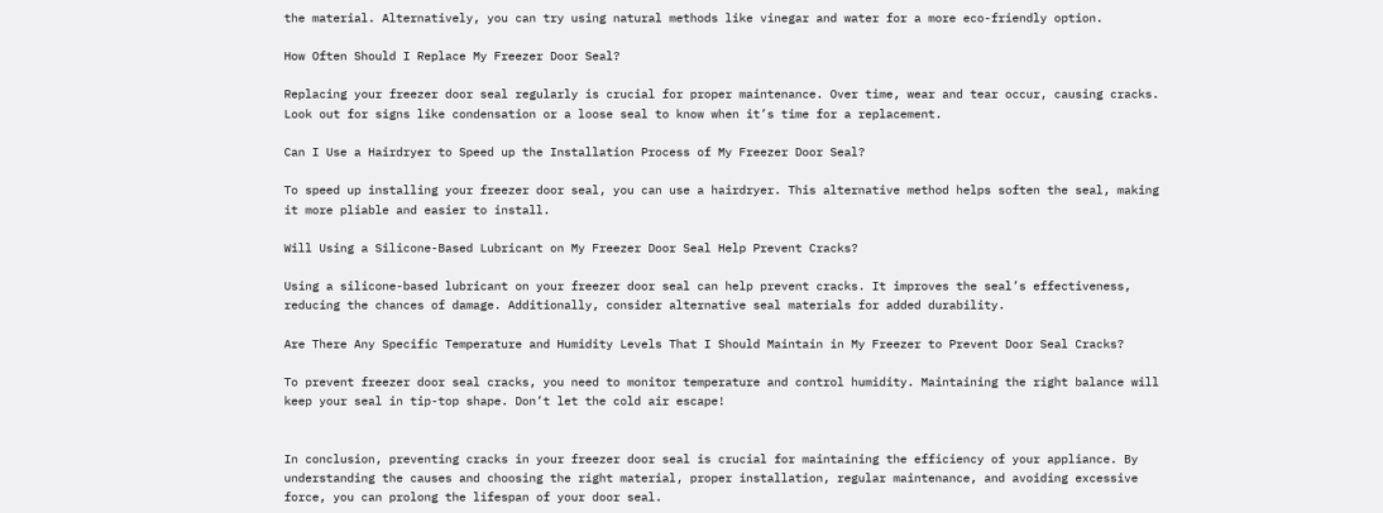the material. Alternatively, you can try using natural methods like vinegar and water for a more eco-friendly option.

How Often Should I Replace My Freezer Door Seal?

Replacing your freezer door seal regularly is crucial for proper maintenance. Over time, wear and tear occur, causing cracks. Look out for signs like condensation or a loose seal to know when it’s time for a replacement.

Can I Use a Hairdryer to Speed up the Installation Process of My Freezer Door Seal?

To speed up installing your freezer door seal, you can use a hairdryer. This alternative method helps soften the seal, making it more pliable and easier to install.

Will Using a Silicone-Based Lubricant on My Freezer Door Seal Help Prevent Cracks?

Using a silicone-based lubricant on your freezer door seal can help prevent cracks. It improves the seal’s effectiveness, reducing the chances of damage. Additionally, consider alternative seal materials for added durability.

Are There Any Specific Temperature and Humidity Levels That I Should Maintain in My Freezer to Prevent Door Seal Cracks?

To prevent freezer door seal cracks, you need to monitor temperature and control humidity. Maintaining the right balance will keep your seal in tip-top shape. Don’t let the cold air escape!


In conclusion, preventing cracks in your freezer door seal is crucial for maintaining the efficiency of your appliance. By understanding the causes and choosing the right material, proper installation, regular maintenance, and avoiding excessive force, you can prolong the lifespan of your door seal.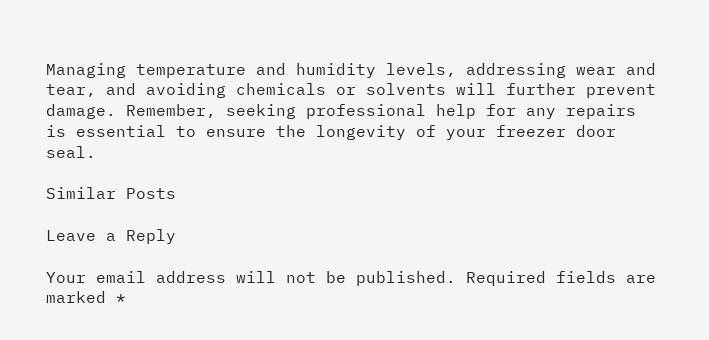Managing temperature and humidity levels, addressing wear and tear, and avoiding chemicals or solvents will further prevent damage. Remember, seeking professional help for any repairs is essential to ensure the longevity of your freezer door seal.

Similar Posts

Leave a Reply

Your email address will not be published. Required fields are marked *